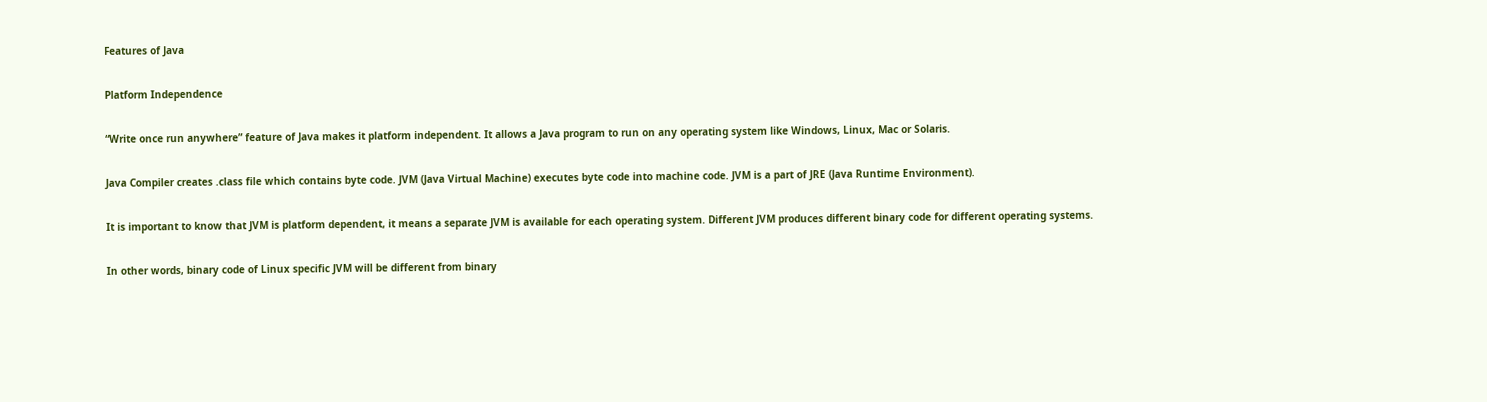Features of Java

Platform Independence

“Write once run anywhere” feature of Java makes it platform independent. It allows a Java program to run on any operating system like Windows, Linux, Mac or Solaris.

Java Compiler creates .class file which contains byte code. JVM (Java Virtual Machine) executes byte code into machine code. JVM is a part of JRE (Java Runtime Environment).

It is important to know that JVM is platform dependent, it means a separate JVM is available for each operating system. Different JVM produces different binary code for different operating systems.

In other words, binary code of Linux specific JVM will be different from binary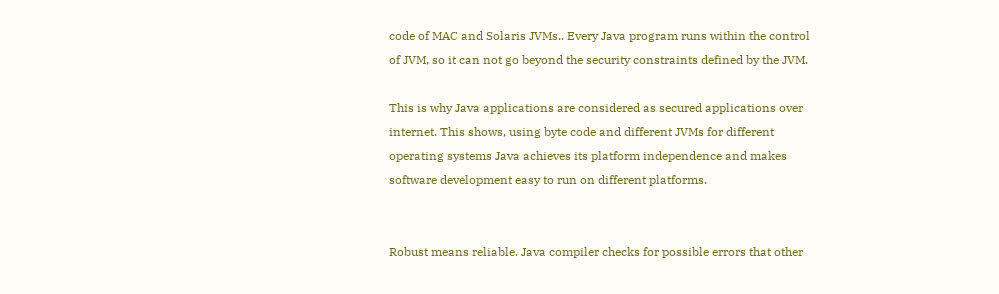code of MAC and Solaris JVMs.. Every Java program runs within the control of JVM, so it can not go beyond the security constraints defined by the JVM.

This is why Java applications are considered as secured applications over internet. This shows, using byte code and different JVMs for different operating systems Java achieves its platform independence and makes software development easy to run on different platforms.


Robust means reliable. Java compiler checks for possible errors that other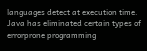languages detect at execution time. Java has eliminated certain types of errorprone programming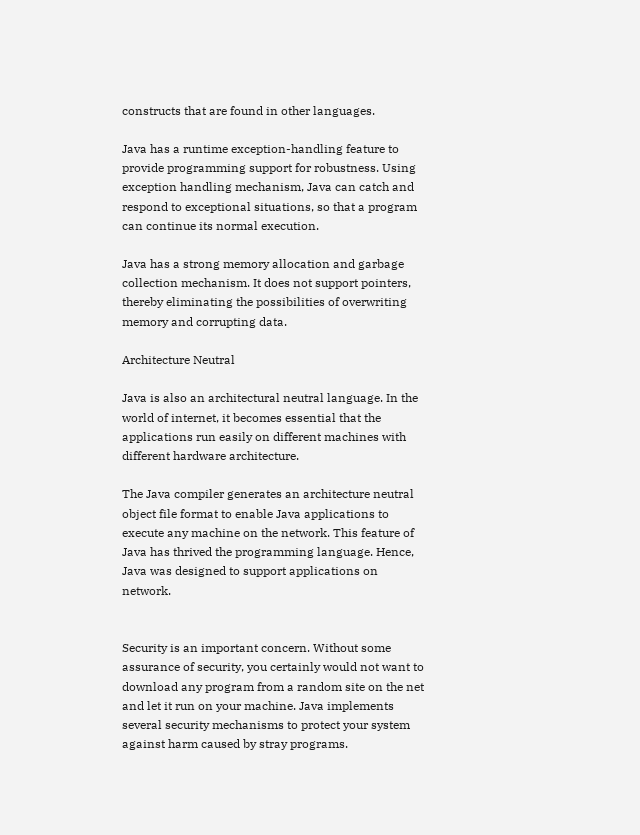constructs that are found in other languages.

Java has a runtime exception-handling feature to provide programming support for robustness. Using exception handling mechanism, Java can catch and respond to exceptional situations, so that a program can continue its normal execution.

Java has a strong memory allocation and garbage collection mechanism. It does not support pointers, thereby eliminating the possibilities of overwriting memory and corrupting data.

Architecture Neutral

Java is also an architectural neutral language. In the world of internet, it becomes essential that the applications run easily on different machines with different hardware architecture.

The Java compiler generates an architecture neutral object file format to enable Java applications to execute any machine on the network. This feature of Java has thrived the programming language. Hence, Java was designed to support applications on network.


Security is an important concern. Without some assurance of security, you certainly would not want to download any program from a random site on the net and let it run on your machine. Java implements several security mechanisms to protect your system against harm caused by stray programs.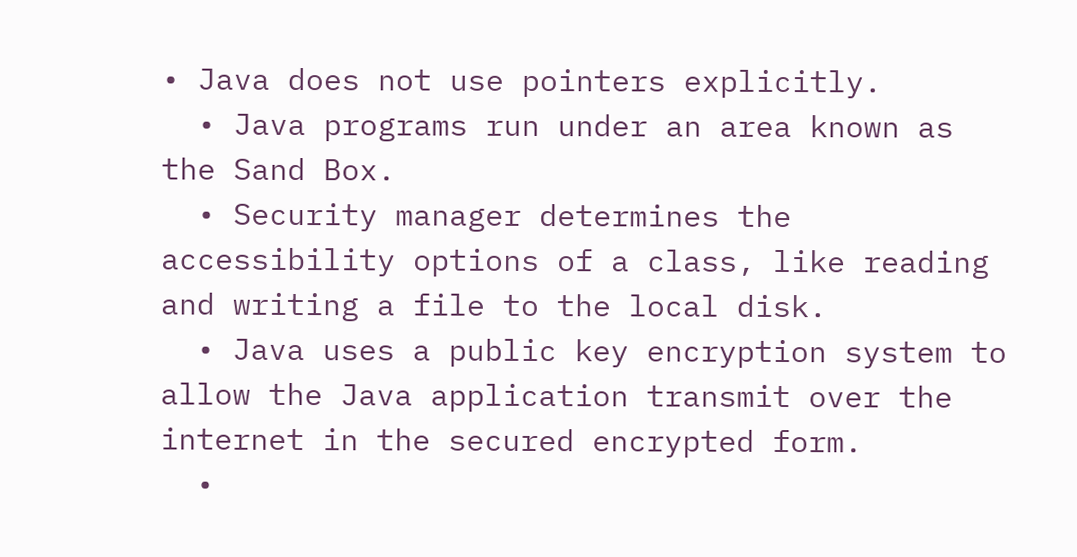• Java does not use pointers explicitly.
  • Java programs run under an area known as the Sand Box.
  • Security manager determines the accessibility options of a class, like reading and writing a file to the local disk.
  • Java uses a public key encryption system to allow the Java application transmit over the internet in the secured encrypted form.
  •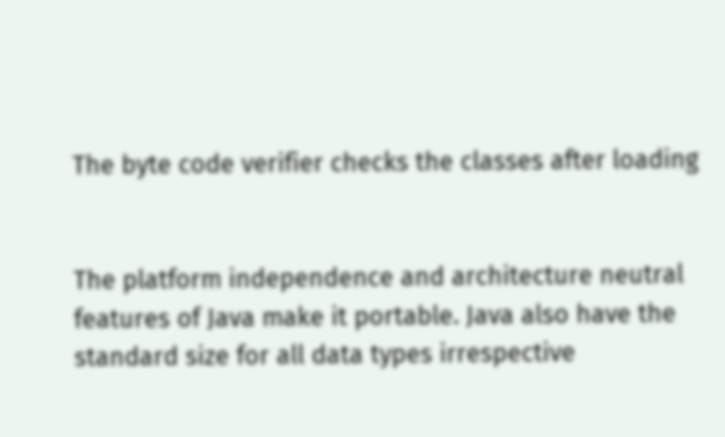The byte code verifier checks the classes after loading


The platform independence and architecture neutral features of Java make it portable. Java also have the standard size for all data types irrespective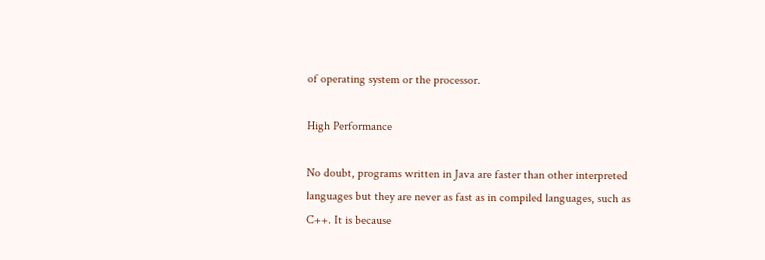of operating system or the processor.

High Performance

No doubt, programs written in Java are faster than other interpreted languages but they are never as fast as in compiled languages, such as C++. It is because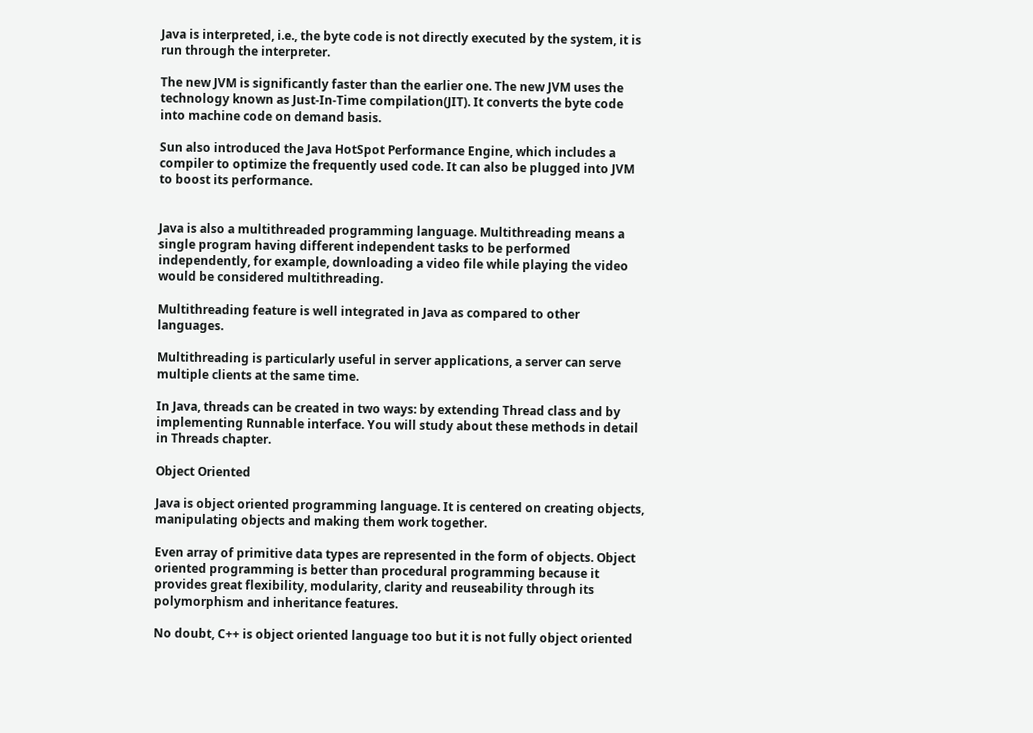Java is interpreted, i.e., the byte code is not directly executed by the system, it is run through the interpreter.

The new JVM is significantly faster than the earlier one. The new JVM uses the technology known as Just-In-Time compilation(JIT). It converts the byte code into machine code on demand basis.

Sun also introduced the Java HotSpot Performance Engine, which includes a compiler to optimize the frequently used code. It can also be plugged into JVM to boost its performance.


Java is also a multithreaded programming language. Multithreading means a single program having different independent tasks to be performed independently, for example, downloading a video file while playing the video would be considered multithreading.

Multithreading feature is well integrated in Java as compared to other languages.

Multithreading is particularly useful in server applications, a server can serve multiple clients at the same time.

In Java, threads can be created in two ways: by extending Thread class and by implementing Runnable interface. You will study about these methods in detail in Threads chapter.

Object Oriented

Java is object oriented programming language. It is centered on creating objects, manipulating objects and making them work together.

Even array of primitive data types are represented in the form of objects. Object oriented programming is better than procedural programming because it provides great flexibility, modularity, clarity and reuseability through its polymorphism and inheritance features.

No doubt, C++ is object oriented language too but it is not fully object oriented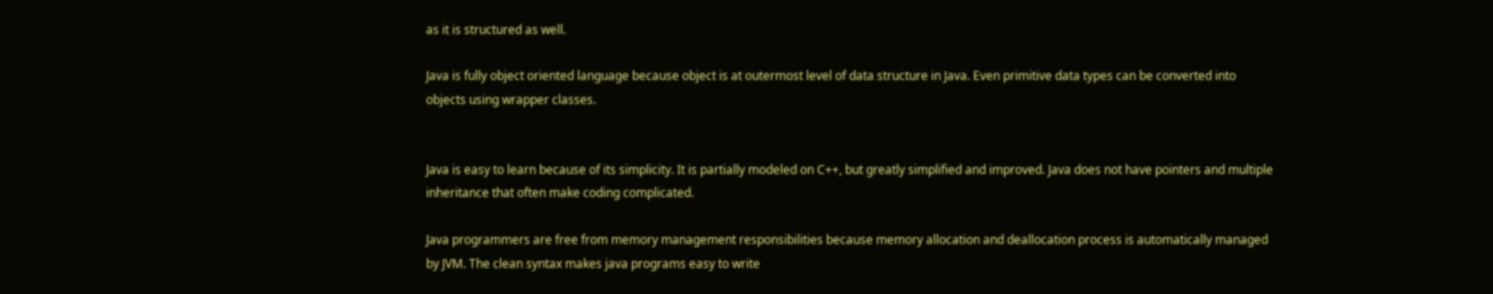as it is structured as well.

Java is fully object oriented language because object is at outermost level of data structure in Java. Even primitive data types can be converted into objects using wrapper classes.


Java is easy to learn because of its simplicity. It is partially modeled on C++, but greatly simplified and improved. Java does not have pointers and multiple inheritance that often make coding complicated.

Java programmers are free from memory management responsibilities because memory allocation and deallocation process is automatically managed by JVM. The clean syntax makes java programs easy to write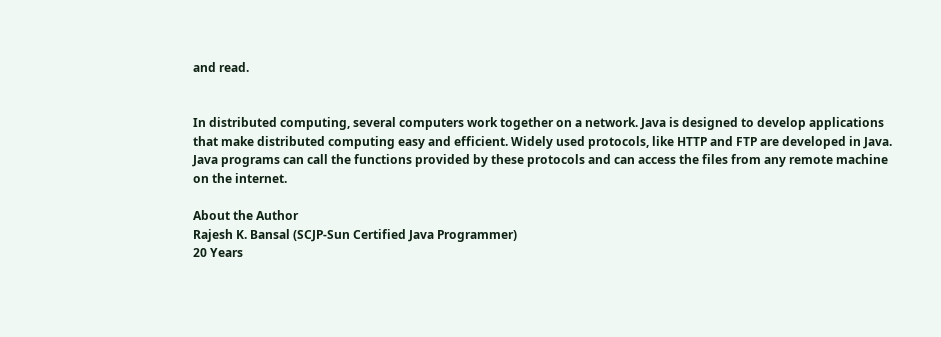and read.


In distributed computing, several computers work together on a network. Java is designed to develop applications that make distributed computing easy and efficient. Widely used protocols, like HTTP and FTP are developed in Java. Java programs can call the functions provided by these protocols and can access the files from any remote machine on the internet.

About the Author
Rajesh K. Bansal (SCJP-Sun Certified Java Programmer)
20 Years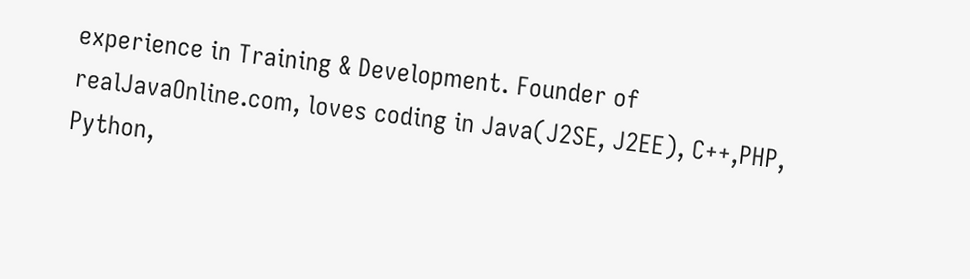experience in Training & Development. Founder of realJavaOnline.com, loves coding in Java(J2SE, J2EE), C++,PHP, Python,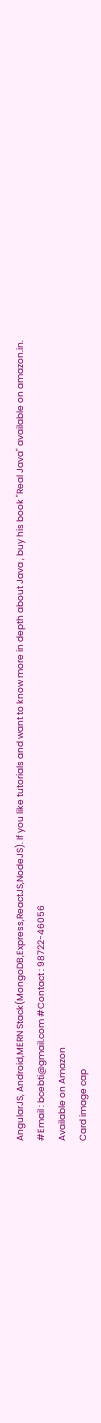AngularJS, Android,MERN Stack(MongoDB,Express,ReactJS,NodeJS). If you like tutorials and want to know more in depth about Java , buy his book "Real Java" available on amazon.in.
#Email : bcebti@gmail.com #Contact : 98722-46056
Available on Amazon
Card image cap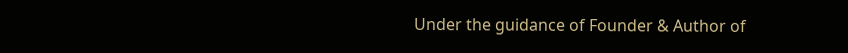Under the guidance of Founder & Author of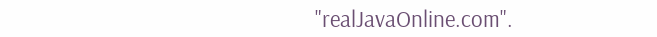"realJavaOnline.com".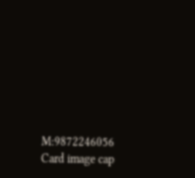M:9872246056
Card image cap